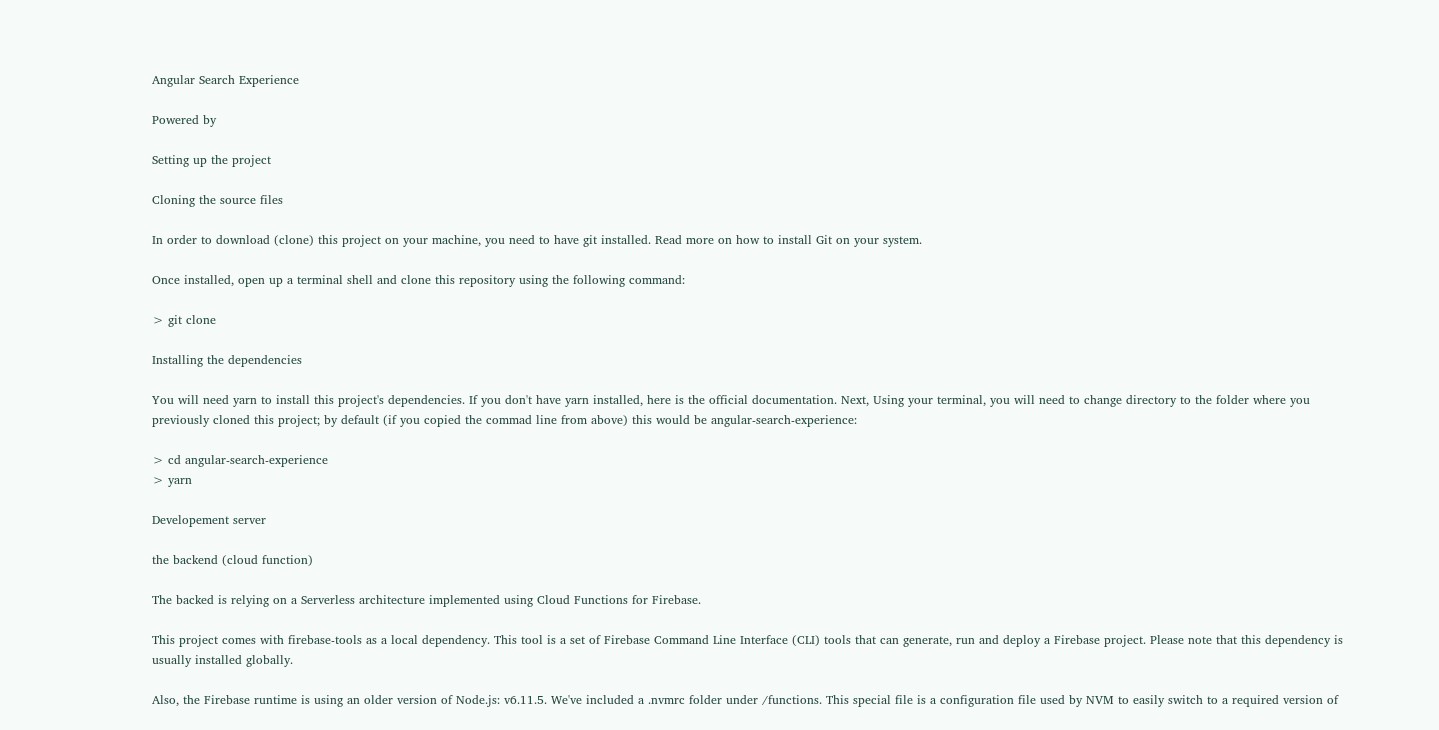Angular Search Experience

Powered by

Setting up the project

Cloning the source files

In order to download (clone) this project on your machine, you need to have git installed. Read more on how to install Git on your system.

Once installed, open up a terminal shell and clone this repository using the following command:

> git clone

Installing the dependencies

You will need yarn to install this project's dependencies. If you don't have yarn installed, here is the official documentation. Next, Using your terminal, you will need to change directory to the folder where you previously cloned this project; by default (if you copied the commad line from above) this would be angular-search-experience:

> cd angular-search-experience
> yarn

Developement server

the backend (cloud function)

The backed is relying on a Serverless architecture implemented using Cloud Functions for Firebase.

This project comes with firebase-tools as a local dependency. This tool is a set of Firebase Command Line Interface (CLI) tools that can generate, run and deploy a Firebase project. Please note that this dependency is usually installed globally.

Also, the Firebase runtime is using an older version of Node.js: v6.11.5. We've included a .nvmrc folder under /functions. This special file is a configuration file used by NVM to easily switch to a required version of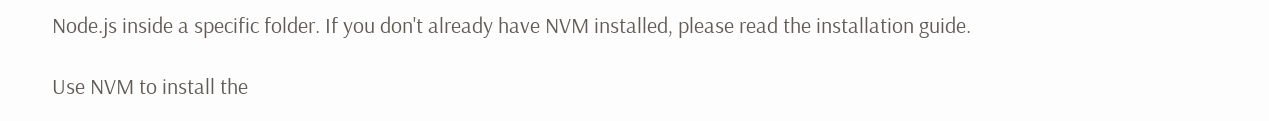Node.js inside a specific folder. If you don't already have NVM installed, please read the installation guide.

Use NVM to install the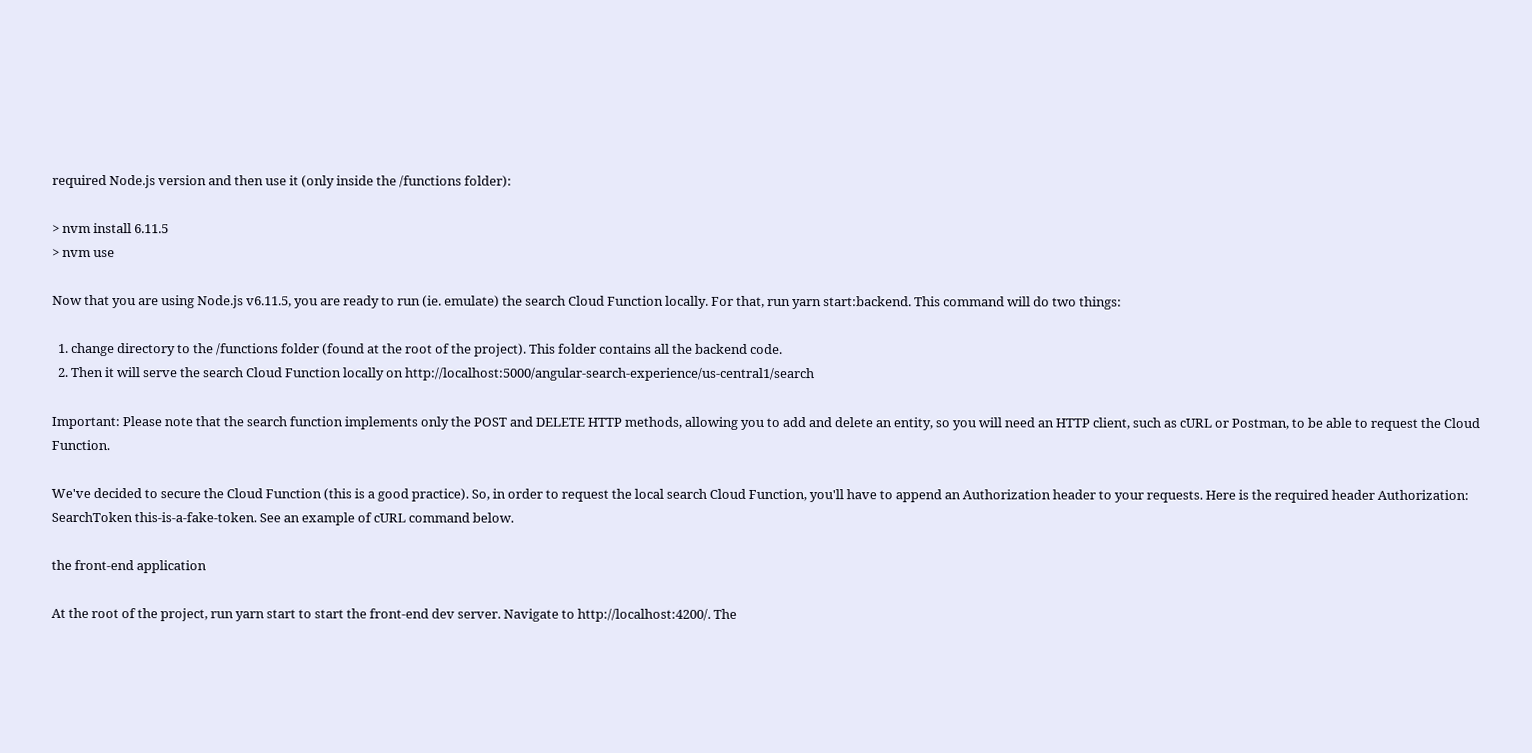required Node.js version and then use it (only inside the /functions folder):

> nvm install 6.11.5
> nvm use

Now that you are using Node.js v6.11.5, you are ready to run (ie. emulate) the search Cloud Function locally. For that, run yarn start:backend. This command will do two things:

  1. change directory to the /functions folder (found at the root of the project). This folder contains all the backend code.
  2. Then it will serve the search Cloud Function locally on http://localhost:5000/angular-search-experience/us-central1/search

Important: Please note that the search function implements only the POST and DELETE HTTP methods, allowing you to add and delete an entity, so you will need an HTTP client, such as cURL or Postman, to be able to request the Cloud Function.

We've decided to secure the Cloud Function (this is a good practice). So, in order to request the local search Cloud Function, you'll have to append an Authorization header to your requests. Here is the required header Authorization: SearchToken this-is-a-fake-token. See an example of cURL command below.

the front-end application

At the root of the project, run yarn start to start the front-end dev server. Navigate to http://localhost:4200/. The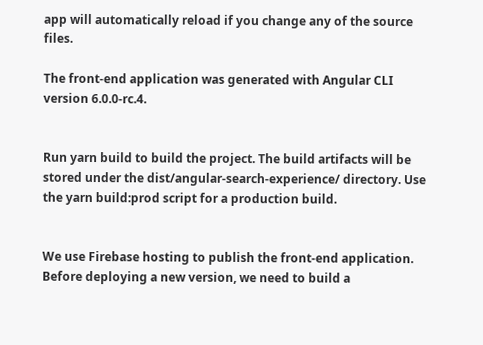app will automatically reload if you change any of the source files.

The front-end application was generated with Angular CLI version 6.0.0-rc.4.


Run yarn build to build the project. The build artifacts will be stored under the dist/angular-search-experience/ directory. Use the yarn build:prod script for a production build.


We use Firebase hosting to publish the front-end application. Before deploying a new version, we need to build a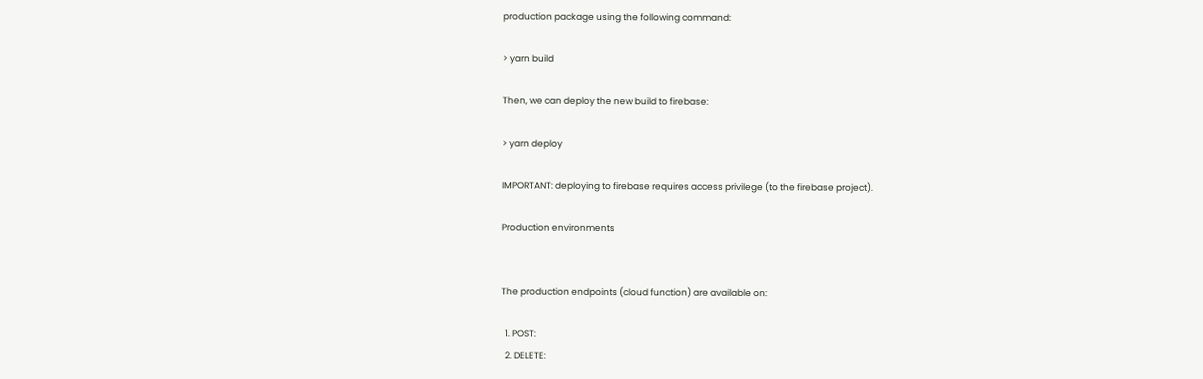production package using the following command:

> yarn build

Then, we can deploy the new build to firebase:

> yarn deploy

IMPORTANT: deploying to firebase requires access privilege (to the firebase project).

Production environments


The production endpoints (cloud function) are available on:

  1. POST:
  2. DELETE: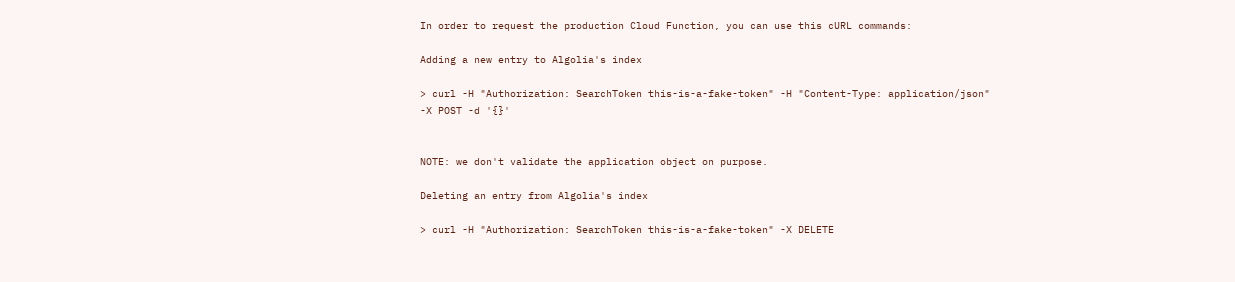In order to request the production Cloud Function, you can use this cURL commands:

Adding a new entry to Algolia's index

> curl -H "Authorization: SearchToken this-is-a-fake-token" -H "Content-Type: application/json" -X POST -d '{}'


NOTE: we don't validate the application object on purpose.

Deleting an entry from Algolia's index

> curl -H "Authorization: SearchToken this-is-a-fake-token" -X DELETE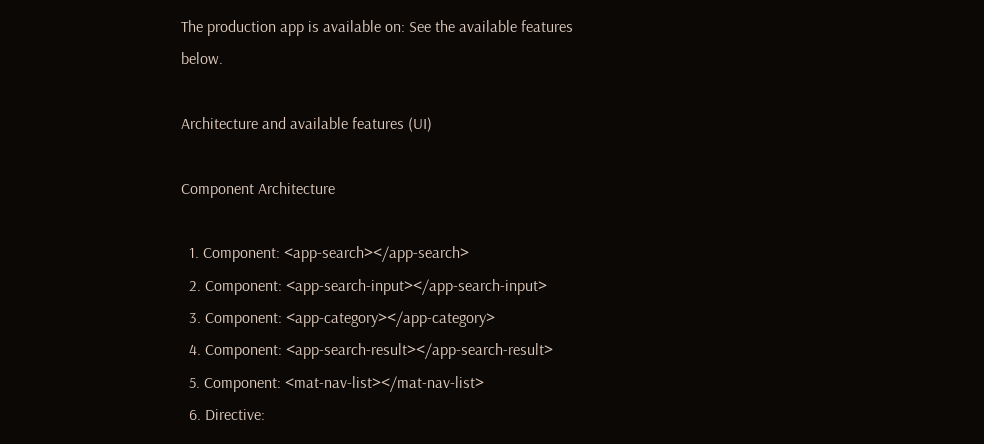The production app is available on: See the available features below.

Architecture and available features (UI)

Component Architecture

  1. Component: <app-search></app-search>
  2. Component: <app-search-input></app-search-input>
  3. Component: <app-category></app-category>
  4. Component: <app-search-result></app-search-result>
  5. Component: <mat-nav-list></mat-nav-list>
  6. Directive: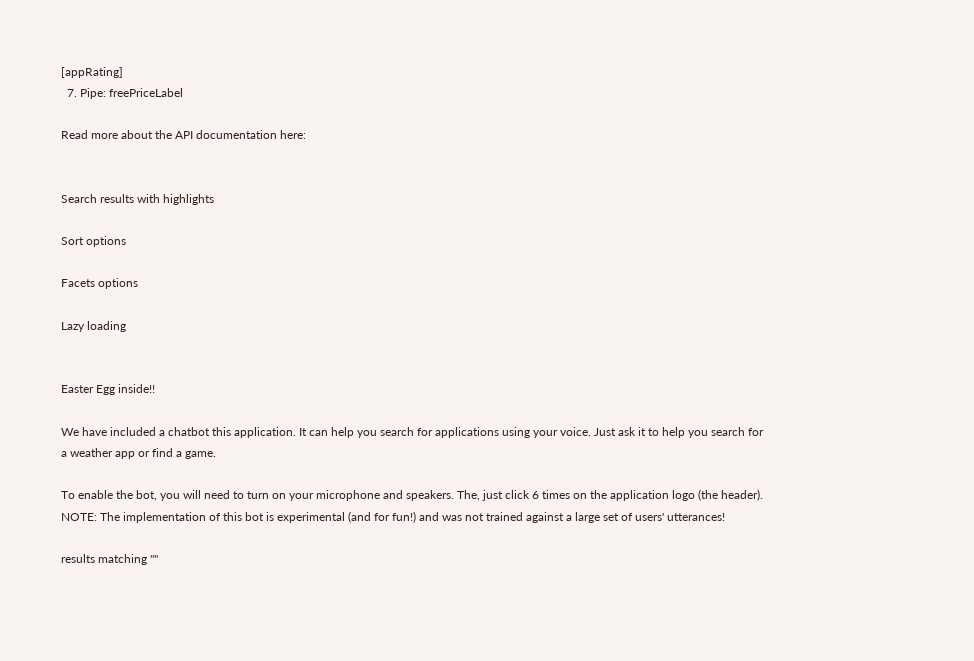[appRating]
  7. Pipe: freePriceLabel

Read more about the API documentation here:


Search results with highlights

Sort options

Facets options

Lazy loading


Easter Egg inside!!

We have included a chatbot this application. It can help you search for applications using your voice. Just ask it to help you search for a weather app or find a game.

To enable the bot, you will need to turn on your microphone and speakers. The, just click 6 times on the application logo (the header). NOTE: The implementation of this bot is experimental (and for fun!) and was not trained against a large set of users' utterances!

results matching ""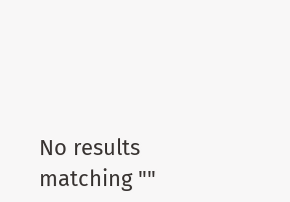No results matching ""